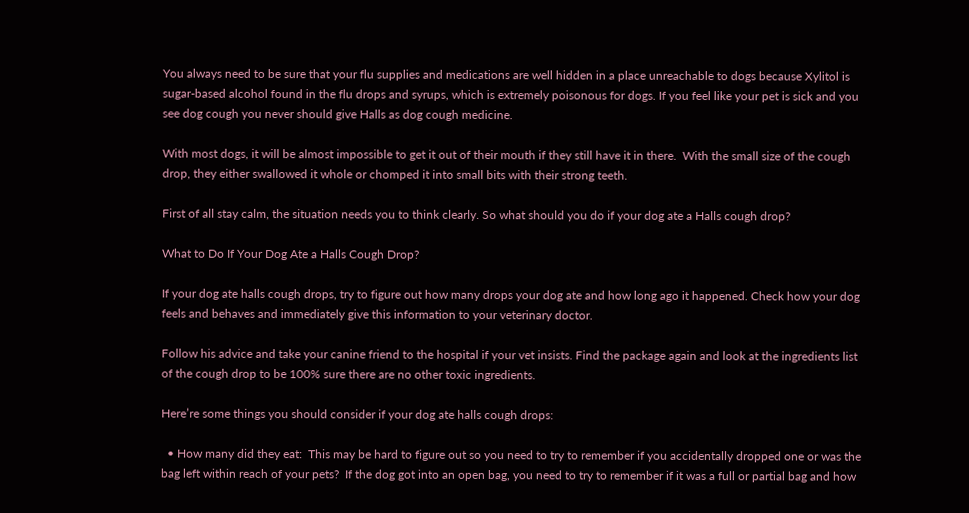You always need to be sure that your flu supplies and medications are well hidden in a place unreachable to dogs because Xylitol is sugar-based alcohol found in the flu drops and syrups, which is extremely poisonous for dogs. If you feel like your pet is sick and you see dog cough you never should give Halls as dog cough medicine.

With most dogs, it will be almost impossible to get it out of their mouth if they still have it in there.  With the small size of the cough drop, they either swallowed it whole or chomped it into small bits with their strong teeth.

First of all stay calm, the situation needs you to think clearly. So what should you do if your dog ate a Halls cough drop?

What to Do If Your Dog Ate a Halls Cough Drop?

If your dog ate halls cough drops, try to figure out how many drops your dog ate and how long ago it happened. Check how your dog feels and behaves and immediately give this information to your veterinary doctor.

Follow his advice and take your canine friend to the hospital if your vet insists. Find the package again and look at the ingredients list of the cough drop to be 100% sure there are no other toxic ingredients.

Here’re some things you should consider if your dog ate halls cough drops:

  • How many did they eat:  This may be hard to figure out so you need to try to remember if you accidentally dropped one or was the bag left within reach of your pets?  If the dog got into an open bag, you need to try to remember if it was a full or partial bag and how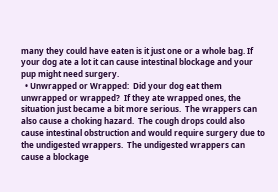many they could have eaten is it just one or a whole bag. If your dog ate a lot it can cause intestinal blockage and your pup might need surgery.
  • Unwrapped or Wrapped:  Did your dog eat them unwrapped or wrapped?  If they ate wrapped ones, the situation just became a bit more serious.  The wrappers can also cause a choking hazard.  The cough drops could also cause intestinal obstruction and would require surgery due to the undigested wrappers.  The undigested wrappers can cause a blockage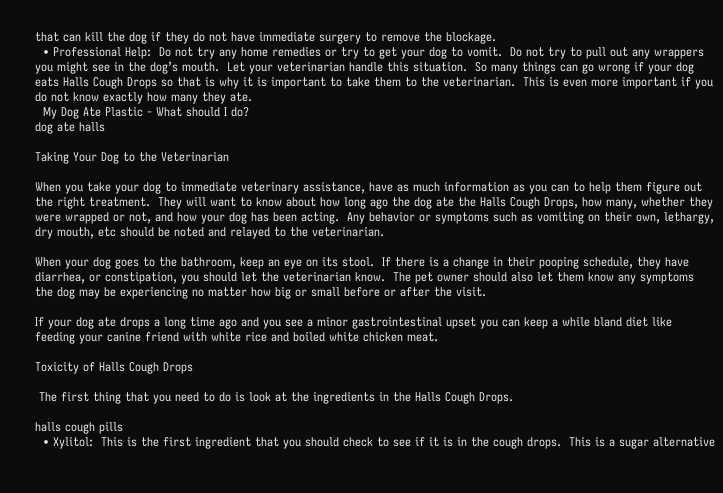that can kill the dog if they do not have immediate surgery to remove the blockage.
  • Professional Help:  Do not try any home remedies or try to get your dog to vomit.  Do not try to pull out any wrappers you might see in the dog’s mouth.  Let your veterinarian handle this situation.  So many things can go wrong if your dog eats Halls Cough Drops so that is why it is important to take them to the veterinarian.  This is even more important if you do not know exactly how many they ate.
  My Dog Ate Plastic - What should I do?
dog ate halls

Taking Your Dog to the Veterinarian

When you take your dog to immediate veterinary assistance, have as much information as you can to help them figure out the right treatment.  They will want to know about how long ago the dog ate the Halls Cough Drops, how many, whether they were wrapped or not, and how your dog has been acting.  Any behavior or symptoms such as vomiting on their own, lethargy, dry mouth, etc should be noted and relayed to the veterinarian.

When your dog goes to the bathroom, keep an eye on its stool.  If there is a change in their pooping schedule, they have diarrhea, or constipation, you should let the veterinarian know.  The pet owner should also let them know any symptoms the dog may be experiencing no matter how big or small before or after the visit.

If your dog ate drops a long time ago and you see a minor gastrointestinal upset you can keep a while bland diet like feeding your canine friend with white rice and boiled white chicken meat.

Toxicity of Halls Cough Drops

 The first thing that you need to do is look at the ingredients in the Halls Cough Drops.

halls cough pills
  • Xylitol:  This is the first ingredient that you should check to see if it is in the cough drops.  This is a sugar alternative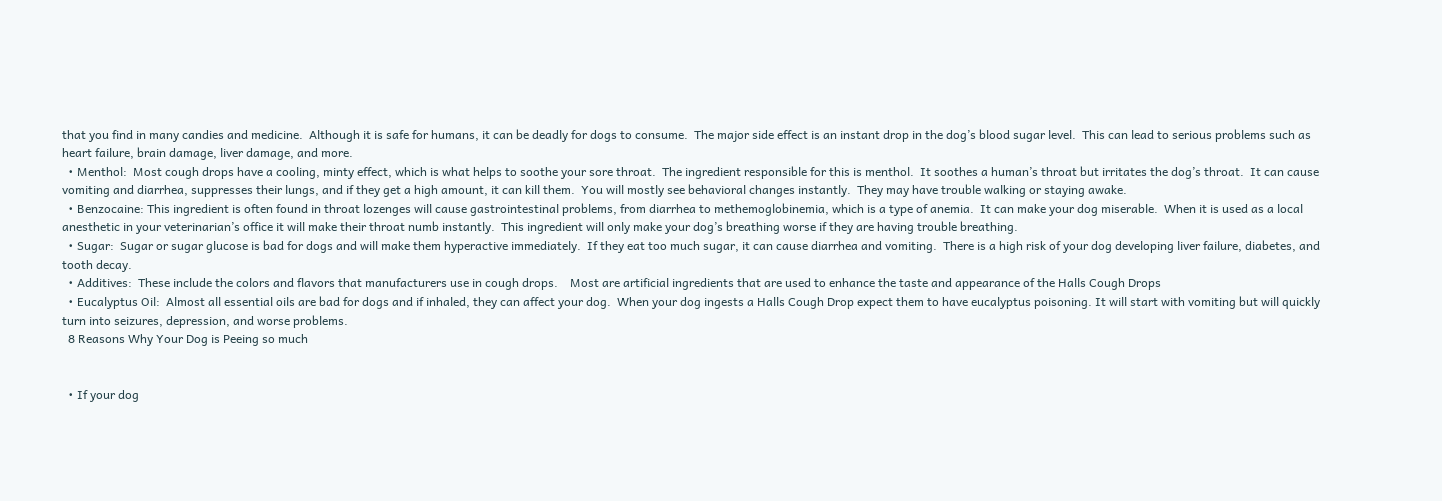that you find in many candies and medicine.  Although it is safe for humans, it can be deadly for dogs to consume.  The major side effect is an instant drop in the dog’s blood sugar level.  This can lead to serious problems such as heart failure, brain damage, liver damage, and more.
  • Menthol:  Most cough drops have a cooling, minty effect, which is what helps to soothe your sore throat.  The ingredient responsible for this is menthol.  It soothes a human’s throat but irritates the dog’s throat.  It can cause vomiting and diarrhea, suppresses their lungs, and if they get a high amount, it can kill them.  You will mostly see behavioral changes instantly.  They may have trouble walking or staying awake.
  • Benzocaine: This ingredient is often found in throat lozenges will cause gastrointestinal problems, from diarrhea to methemoglobinemia, which is a type of anemia.  It can make your dog miserable.  When it is used as a local anesthetic in your veterinarian’s office it will make their throat numb instantly.  This ingredient will only make your dog’s breathing worse if they are having trouble breathing.
  • Sugar:  Sugar or sugar glucose is bad for dogs and will make them hyperactive immediately.  If they eat too much sugar, it can cause diarrhea and vomiting.  There is a high risk of your dog developing liver failure, diabetes, and tooth decay.
  • Additives:  These include the colors and flavors that manufacturers use in cough drops.    Most are artificial ingredients that are used to enhance the taste and appearance of the Halls Cough Drops
  • Eucalyptus Oil:  Almost all essential oils are bad for dogs and if inhaled, they can affect your dog.  When your dog ingests a Halls Cough Drop expect them to have eucalyptus poisoning. It will start with vomiting but will quickly turn into seizures, depression, and worse problems.
  8 Reasons Why Your Dog is Peeing so much


  • If your dog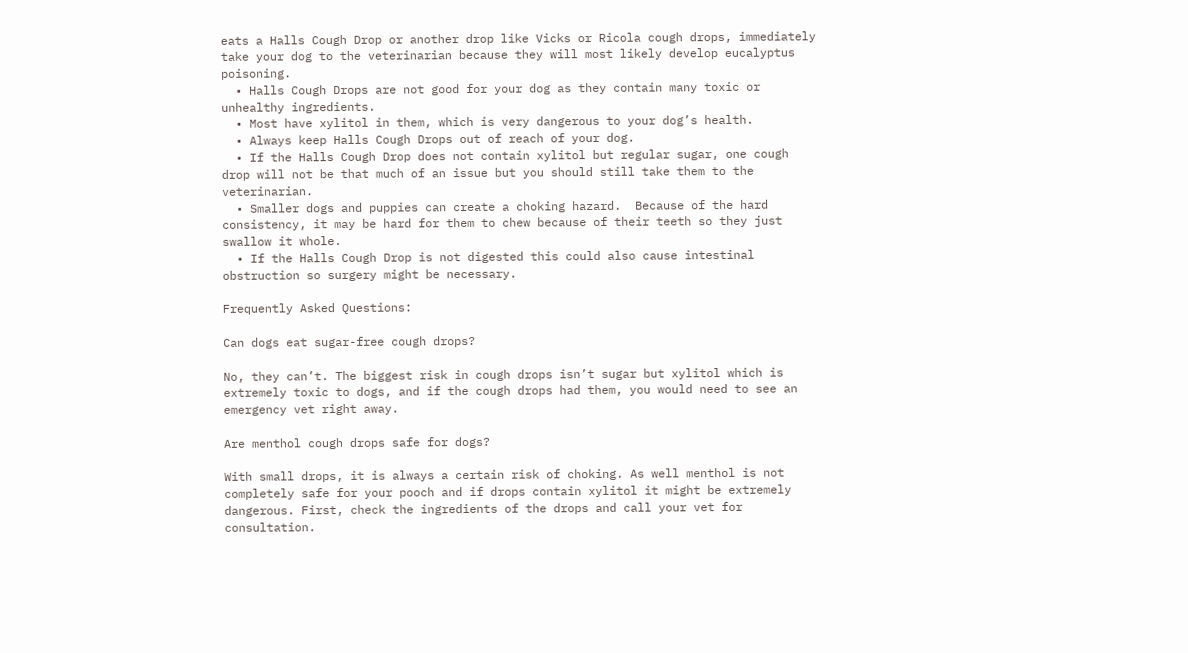eats a Halls Cough Drop or another drop like Vicks or Ricola cough drops, immediately take your dog to the veterinarian because they will most likely develop eucalyptus poisoning.
  • Halls Cough Drops are not good for your dog as they contain many toxic or unhealthy ingredients.
  • Most have xylitol in them, which is very dangerous to your dog’s health.
  • Always keep Halls Cough Drops out of reach of your dog.
  • If the Halls Cough Drop does not contain xylitol but regular sugar, one cough drop will not be that much of an issue but you should still take them to the veterinarian.
  • Smaller dogs and puppies can create a choking hazard.  Because of the hard consistency, it may be hard for them to chew because of their teeth so they just swallow it whole.
  • If the Halls Cough Drop is not digested this could also cause intestinal obstruction so surgery might be necessary.

Frequently Asked Questions:

Can dogs eat sugar-free cough drops?

No, they can’t. The biggest risk in cough drops isn’t sugar but xylitol which is extremely toxic to dogs, and if the cough drops had them, you would need to see an emergency vet right away.

Are menthol cough drops safe for dogs?

With small drops, it is always a certain risk of choking. As well menthol is not completely safe for your pooch and if drops contain xylitol it might be extremely dangerous. First, check the ingredients of the drops and call your vet for consultation.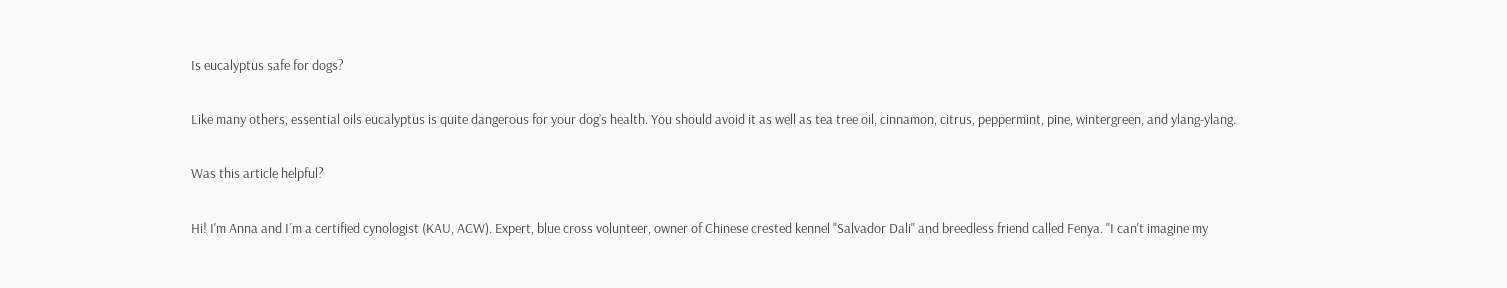Is eucalyptus safe for dogs?

Like many others, essential oils eucalyptus is quite dangerous for your dog’s health. You should avoid it as well as tea tree oil, cinnamon, citrus, peppermint, pine, wintergreen, and ylang-ylang.

Was this article helpful?

Hi! I'm Anna and I´m a certified cynologist (KAU, ACW). Expert, blue cross volunteer, owner of Chinese crested kennel "Salvador Dali" and breedless friend called Fenya. "I can't imagine my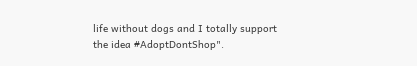life without dogs and I totally support the idea #AdoptDontShop".